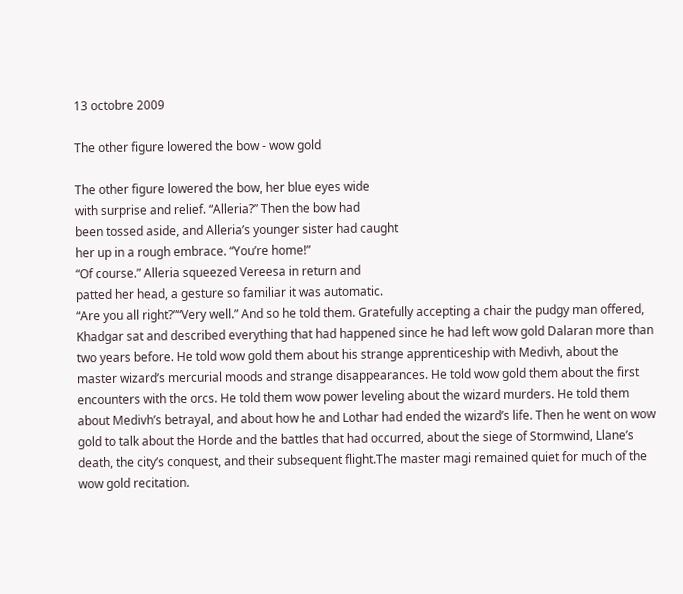13 octobre 2009

The other figure lowered the bow - wow gold

The other figure lowered the bow, her blue eyes wide
with surprise and relief. “Alleria?” Then the bow had
been tossed aside, and Alleria’s younger sister had caught
her up in a rough embrace. “You’re home!”
“Of course.” Alleria squeezed Vereesa in return and
patted her head, a gesture so familiar it was automatic.
“Are you all right?”“Very well.” And so he told them. Gratefully accepting a chair the pudgy man offered, Khadgar sat and described everything that had happened since he had left wow gold Dalaran more than two years before. He told wow gold them about his strange apprenticeship with Medivh, about the master wizard’s mercurial moods and strange disappearances. He told wow gold them about the first encounters with the orcs. He told them wow power leveling about the wizard murders. He told them about Medivh’s betrayal, and about how he and Lothar had ended the wizard’s life. Then he went on wow gold to talk about the Horde and the battles that had occurred, about the siege of Stormwind, Llane’s death, the city’s conquest, and their subsequent flight.The master magi remained quiet for much of the wow gold recitation.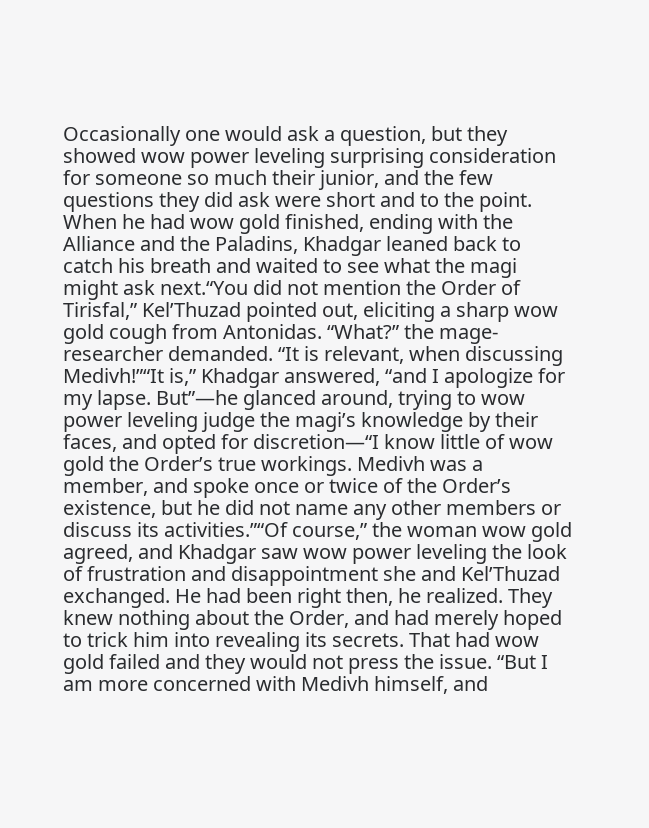Occasionally one would ask a question, but they showed wow power leveling surprising consideration for someone so much their junior, and the few questions they did ask were short and to the point. When he had wow gold finished, ending with the Alliance and the Paladins, Khadgar leaned back to catch his breath and waited to see what the magi might ask next.“You did not mention the Order of Tirisfal,” Kel’Thuzad pointed out, eliciting a sharp wow gold cough from Antonidas. “What?” the mage-researcher demanded. “It is relevant, when discussing Medivh!”“It is,” Khadgar answered, “and I apologize for my lapse. But”—he glanced around, trying to wow power leveling judge the magi’s knowledge by their faces, and opted for discretion—“I know little of wow gold the Order’s true workings. Medivh was a member, and spoke once or twice of the Order’s existence, but he did not name any other members or discuss its activities.”“Of course,” the woman wow gold agreed, and Khadgar saw wow power leveling the look of frustration and disappointment she and Kel’Thuzad exchanged. He had been right then, he realized. They knew nothing about the Order, and had merely hoped to trick him into revealing its secrets. That had wow gold failed and they would not press the issue. “But I am more concerned with Medivh himself, and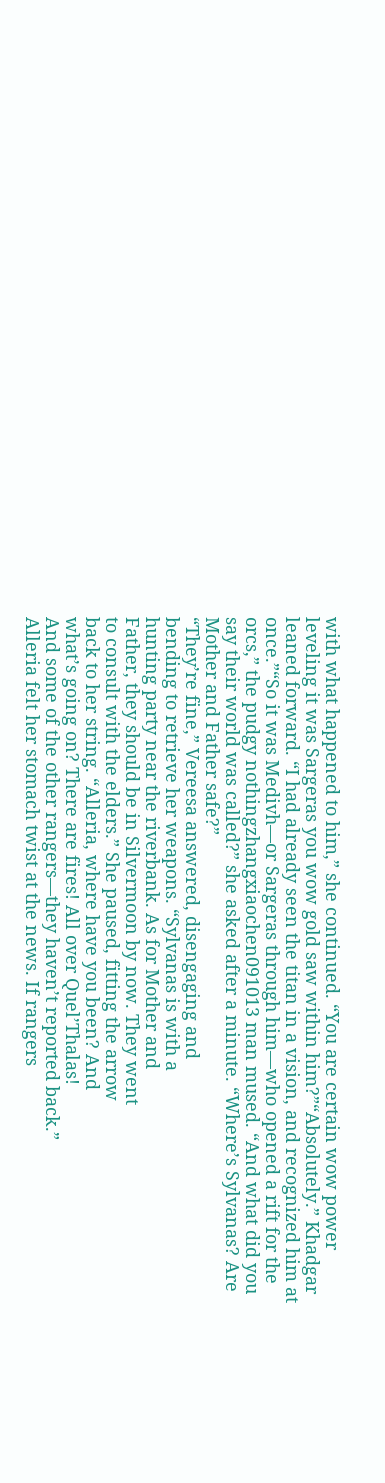with what happened to him,” she continued. “You are certain wow power leveling it was Sargeras you wow gold saw within him?”“Absolutely.” Khadgar leaned forward. “I had already seen the titan in a vision, and recognized him at once.”“So it was Medivh—or Sargeras through him—who opened a rift for the orcs,” the pudgy nothingzhangxiaochen091013 man mused. “And what did you say their world was called?” she asked after a minute. “Where’s Sylvanas? Are Mother and Father safe?”
“They’re fine,” Vereesa answered, disengaging and
bending to retrieve her weapons. “Sylvanas is with a
hunting party near the riverbank. As for Mother and
Father, they should be in Silvermoon by now. They went
to consult with the elders.” She paused, fitting the arrow
back to her string. “Alleria, where have you been? And
what’s going on? There are fires! All over Quel’Thalas!
And some of the other rangers—they haven’t reported back.”
Alleria felt her stomach twist at the news. If rangers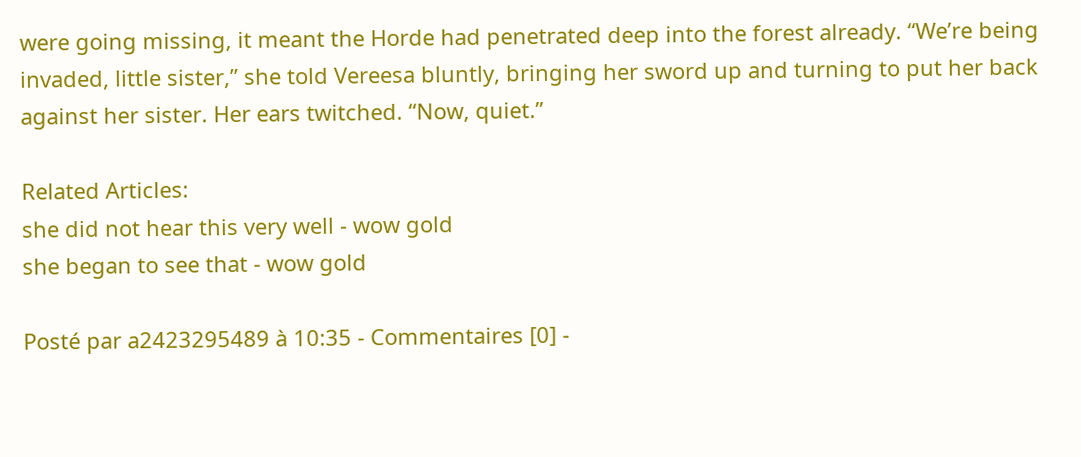were going missing, it meant the Horde had penetrated deep into the forest already. “We’re being invaded, little sister,” she told Vereesa bluntly, bringing her sword up and turning to put her back against her sister. Her ears twitched. “Now, quiet.”

Related Articles:
she did not hear this very well - wow gold
she began to see that - wow gold

Posté par a2423295489 à 10:35 - Commentaires [0] -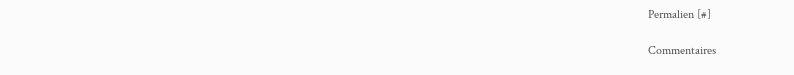Permalien [#]

Commentaires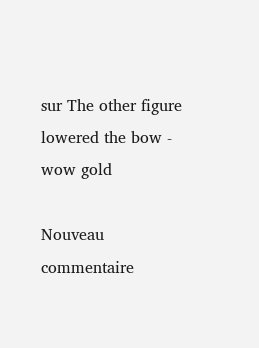sur The other figure lowered the bow - wow gold

Nouveau commentaire